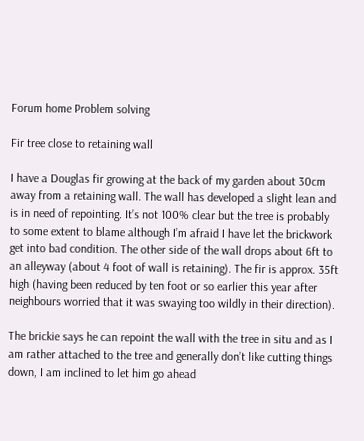Forum home Problem solving

Fir tree close to retaining wall

I have a Douglas fir growing at the back of my garden about 30cm away from a retaining wall. The wall has developed a slight lean and is in need of repointing. It’s not 100% clear but the tree is probably to some extent to blame although I’m afraid I have let the brickwork get into bad condition. The other side of the wall drops about 6ft to an alleyway (about 4 foot of wall is retaining). The fir is approx. 35ft high (having been reduced by ten foot or so earlier this year after neighbours worried that it was swaying too wildly in their direction).

The brickie says he can repoint the wall with the tree in situ and as I am rather attached to the tree and generally don’t like cutting things down, I am inclined to let him go ahead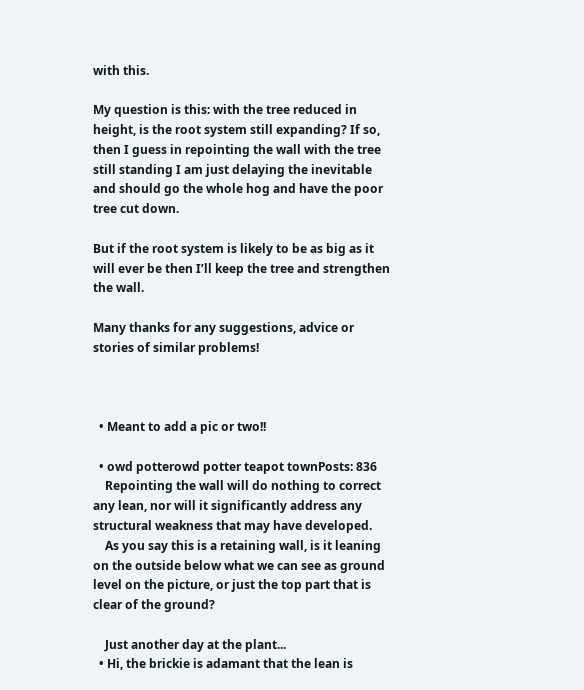with this.

My question is this: with the tree reduced in height, is the root system still expanding? If so, then I guess in repointing the wall with the tree still standing I am just delaying the inevitable and should go the whole hog and have the poor tree cut down.

But if the root system is likely to be as big as it will ever be then I’ll keep the tree and strengthen the wall.

Many thanks for any suggestions, advice or stories of similar problems!



  • Meant to add a pic or two!!

  • owd potterowd potter teapot townPosts: 836
    Repointing the wall will do nothing to correct any lean, nor will it significantly address any structural weakness that may have developed.
    As you say this is a retaining wall, is it leaning on the outside below what we can see as ground level on the picture, or just the top part that is clear of the ground?

    Just another day at the plant...
  • Hi, the brickie is adamant that the lean is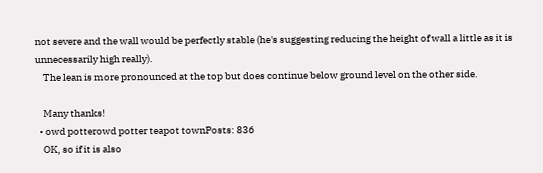not severe and the wall would be perfectly stable (he's suggesting reducing the height of wall a little as it is unnecessarily high really).
    The lean is more pronounced at the top but does continue below ground level on the other side.

    Many thanks!
  • owd potterowd potter teapot townPosts: 836
    OK, so if it is also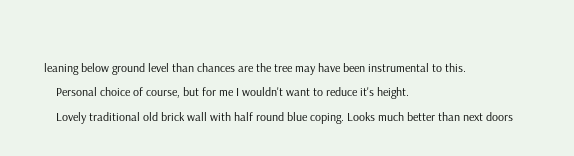leaning below ground level than chances are the tree may have been instrumental to this.
    Personal choice of course, but for me I wouldn't want to reduce it's height.
    Lovely traditional old brick wall with half round blue coping. Looks much better than next doors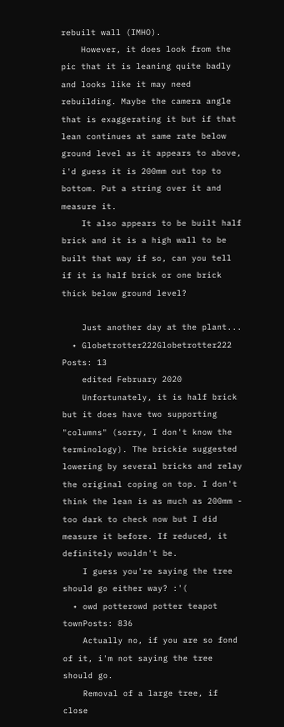rebuilt wall (IMHO).
    However, it does look from the pic that it is leaning quite badly and looks like it may need rebuilding. Maybe the camera angle that is exaggerating it but if that lean continues at same rate below ground level as it appears to above, i'd guess it is 200mm out top to bottom. Put a string over it and measure it.
    It also appears to be built half brick and it is a high wall to be built that way if so, can you tell if it is half brick or one brick thick below ground level?

    Just another day at the plant...
  • Globetrotter222Globetrotter222 Posts: 13
    edited February 2020
    Unfortunately, it is half brick but it does have two supporting "columns" (sorry, I don't know the terminology). The brickie suggested lowering by several bricks and relay the original coping on top. I don't think the lean is as much as 200mm - too dark to check now but I did measure it before. If reduced, it definitely wouldn't be.
    I guess you're saying the tree should go either way? :'(
  • owd potterowd potter teapot townPosts: 836
    Actually no, if you are so fond of it, i'm not saying the tree should go.
    Removal of a large tree, if close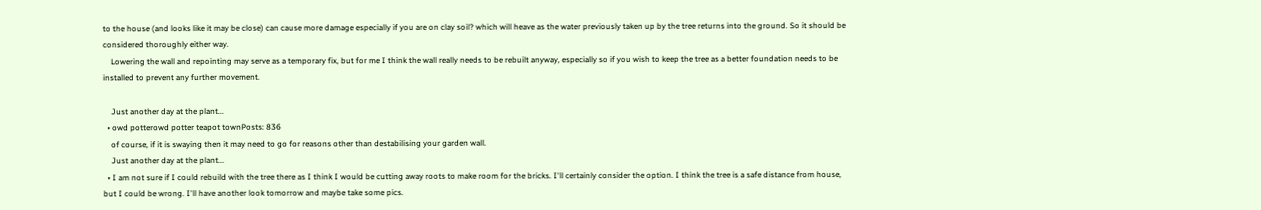to the house (and looks like it may be close) can cause more damage especially if you are on clay soil? which will heave as the water previously taken up by the tree returns into the ground. So it should be considered thoroughly either way.
    Lowering the wall and repointing may serve as a temporary fix, but for me I think the wall really needs to be rebuilt anyway, especially so if you wish to keep the tree as a better foundation needs to be installed to prevent any further movement.

    Just another day at the plant...
  • owd potterowd potter teapot townPosts: 836
    of course, if it is swaying then it may need to go for reasons other than destabilising your garden wall.
    Just another day at the plant...
  • I am not sure if I could rebuild with the tree there as I think I would be cutting away roots to make room for the bricks. I'll certainly consider the option. I think the tree is a safe distance from house, but I could be wrong. I'll have another look tomorrow and maybe take some pics.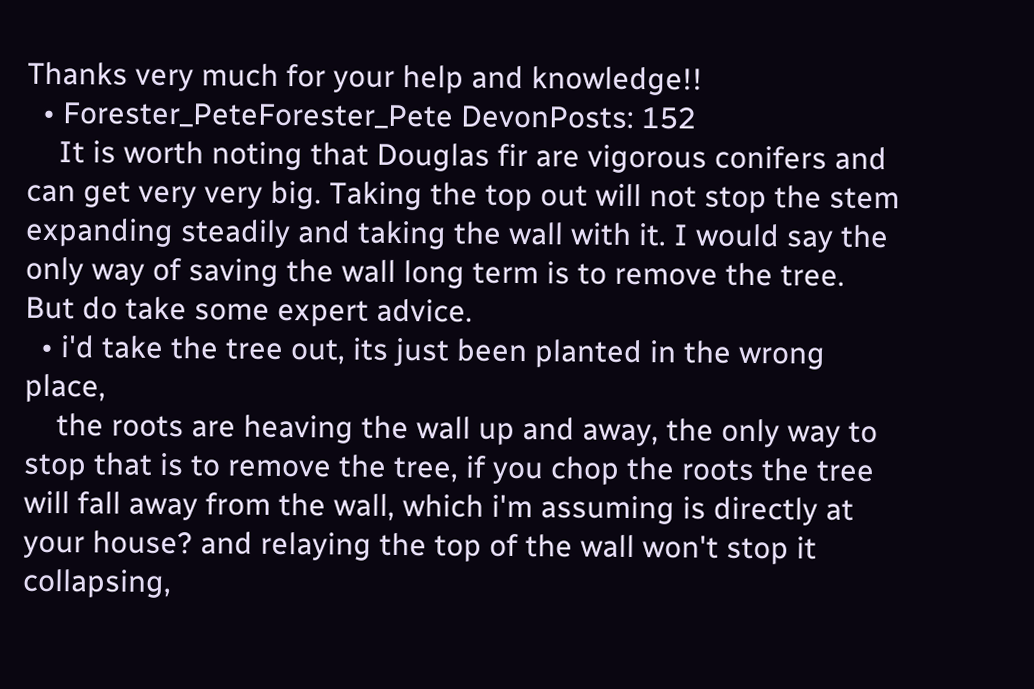Thanks very much for your help and knowledge!!
  • Forester_PeteForester_Pete DevonPosts: 152
    It is worth noting that Douglas fir are vigorous conifers and can get very very big. Taking the top out will not stop the stem expanding steadily and taking the wall with it. I would say the only way of saving the wall long term is to remove the tree. But do take some expert advice.
  • i'd take the tree out, its just been planted in the wrong place,
    the roots are heaving the wall up and away, the only way to stop that is to remove the tree, if you chop the roots the tree will fall away from the wall, which i'm assuming is directly at your house? and relaying the top of the wall won't stop it collapsing,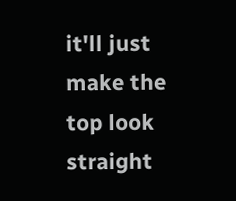it'll just make the top look straight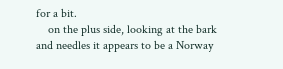for a bit.
    on the plus side, looking at the bark and needles it appears to be a Norway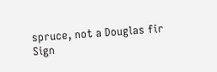spruce, not a Douglas fir
Sign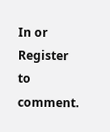In or Register to comment.